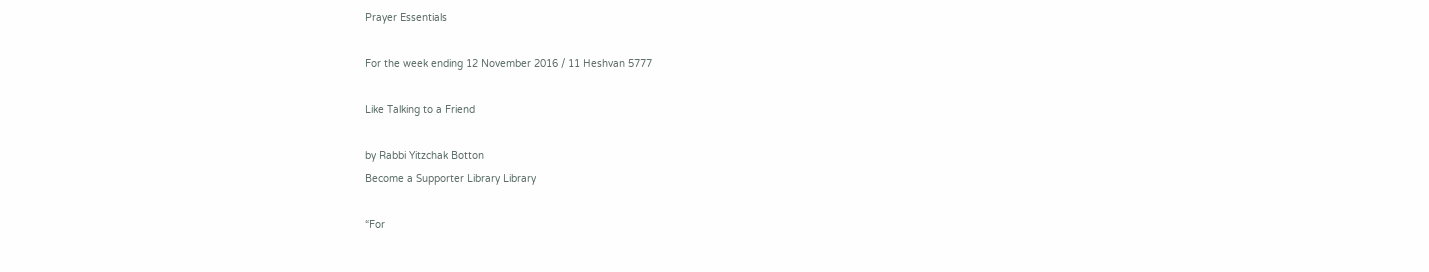Prayer Essentials

For the week ending 12 November 2016 / 11 Heshvan 5777

Like Talking to a Friend

by Rabbi Yitzchak Botton
Become a Supporter Library Library

“For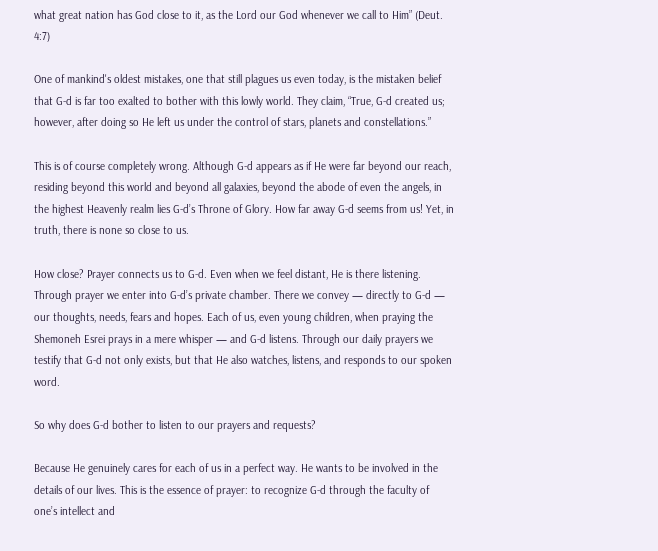what great nation has God close to it, as the Lord our God whenever we call to Him” (Deut. 4:7)

One of mankind's oldest mistakes, one that still plagues us even today, is the mistaken belief that G-d is far too exalted to bother with this lowly world. They claim, “True, G-d created us; however, after doing so He left us under the control of stars, planets and constellations.”

This is of course completely wrong. Although G-d appears as if He were far beyond our reach, residing beyond this world and beyond all galaxies, beyond the abode of even the angels, in the highest Heavenly realm lies G-d’s Throne of Glory. How far away G-d seems from us! Yet, in truth, there is none so close to us.

How close? Prayer connects us to G-d. Even when we feel distant, He is there listening. Through prayer we enter into G-d’s private chamber. There we convey — directly to G-d — our thoughts, needs, fears and hopes. Each of us, even young children, when praying the Shemoneh Esrei prays in a mere whisper — and G-d listens. Through our daily prayers we testify that G-d not only exists, but that He also watches, listens, and responds to our spoken word.

So why does G-d bother to listen to our prayers and requests?

Because He genuinely cares for each of us in a perfect way. He wants to be involved in the details of our lives. This is the essence of prayer: to recognize G-d through the faculty of one’s intellect and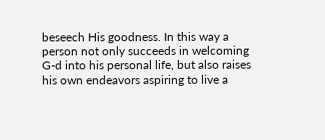beseech His goodness. In this way a person not only succeeds in welcoming G-d into his personal life, but also raises his own endeavors aspiring to live a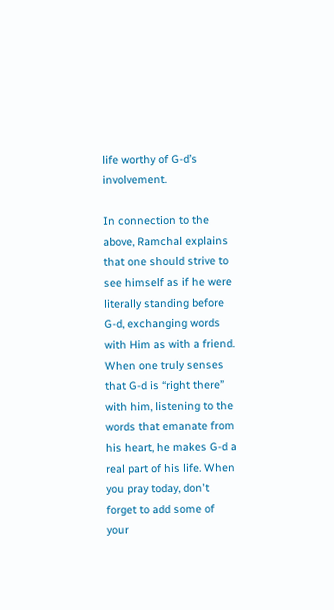life worthy of G-d’s involvement.

In connection to the above, Ramchal explains that one should strive to see himself as if he were literally standing before G-d, exchanging words with Him as with a friend. When one truly senses that G-d is “right there” with him, listening to the words that emanate from his heart, he makes G-d a real part of his life. When you pray today, don't forget to add some of your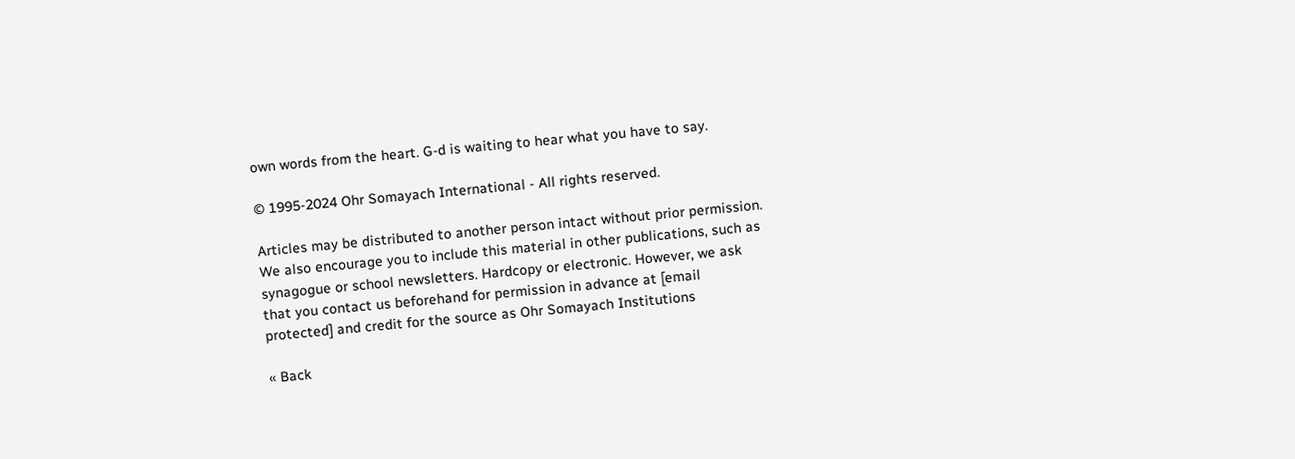own words from the heart. G-d is waiting to hear what you have to say.

© 1995-2024 Ohr Somayach International - All rights reserved.

Articles may be distributed to another person intact without prior permission. We also encourage you to include this material in other publications, such as synagogue or school newsletters. Hardcopy or electronic. However, we ask that you contact us beforehand for permission in advance at [email protected] and credit for the source as Ohr Somayach Institutions

« Back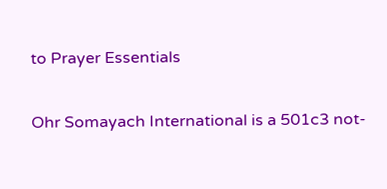to Prayer Essentials

Ohr Somayach International is a 501c3 not-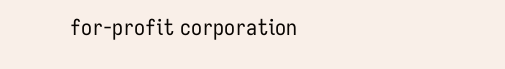for-profit corporation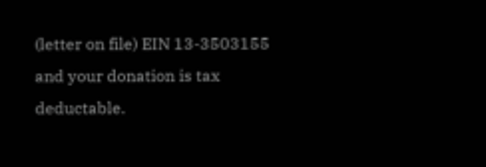(letter on file) EIN 13-3503155 and your donation is tax deductable.